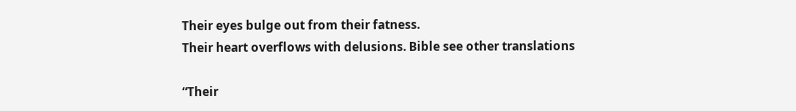Their eyes bulge out from their fatness.
Their heart overflows with delusions. Bible see other translations

“Their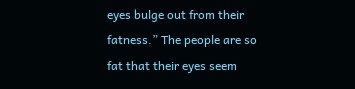eyes bulge out from their fatness.” The people are so fat that their eyes seem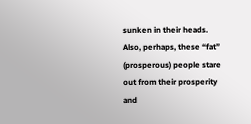sunken in their heads. Also, perhaps, these “fat” (prosperous) people stare out from their prosperity and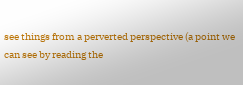see things from a perverted perspective (a point we can see by reading the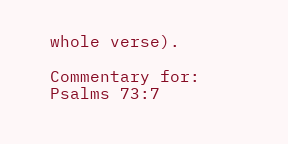whole verse).

Commentary for: Psalms 73:7